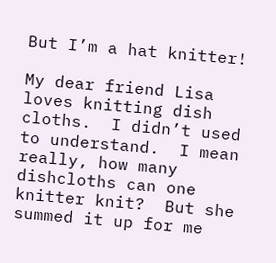But I’m a hat knitter!

My dear friend Lisa loves knitting dish cloths.  I didn’t used to understand.  I mean really, how many dishcloths can one knitter knit?  But she summed it up for me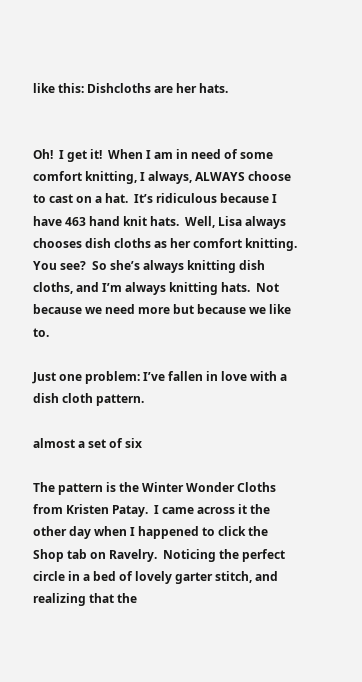like this: Dishcloths are her hats.


Oh!  I get it!  When I am in need of some comfort knitting, I always, ALWAYS choose to cast on a hat.  It’s ridiculous because I have 463 hand knit hats.  Well, Lisa always chooses dish cloths as her comfort knitting.  You see?  So she’s always knitting dish cloths, and I’m always knitting hats.  Not because we need more but because we like to.

Just one problem: I’ve fallen in love with a dish cloth pattern.

almost a set of six

The pattern is the Winter Wonder Cloths from Kristen Patay.  I came across it the other day when I happened to click the Shop tab on Ravelry.  Noticing the perfect circle in a bed of lovely garter stitch, and realizing that the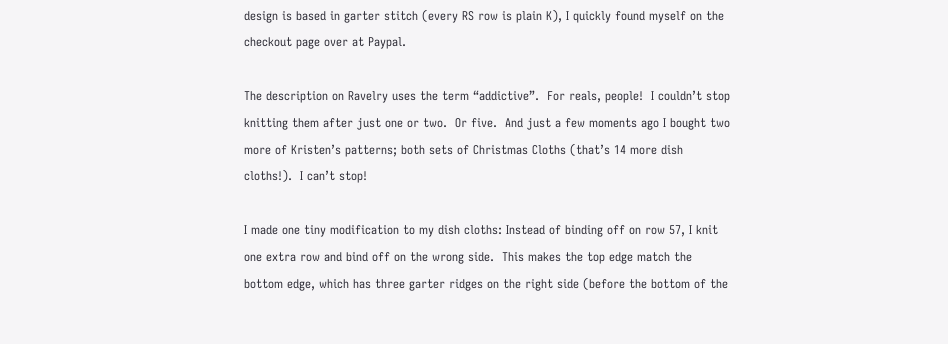design is based in garter stitch (every RS row is plain K), I quickly found myself on the checkout page over at Paypal.

The description on Ravelry uses the term “addictive”.  For reals, people!  I couldn’t stop knitting them after just one or two.  Or five.  And just a few moments ago I bought two more of Kristen’s patterns; both sets of Christmas Cloths (that’s 14 more dish cloths!).  I can’t stop!

I made one tiny modification to my dish cloths: Instead of binding off on row 57, I knit one extra row and bind off on the wrong side.  This makes the top edge match the bottom edge, which has three garter ridges on the right side (before the bottom of the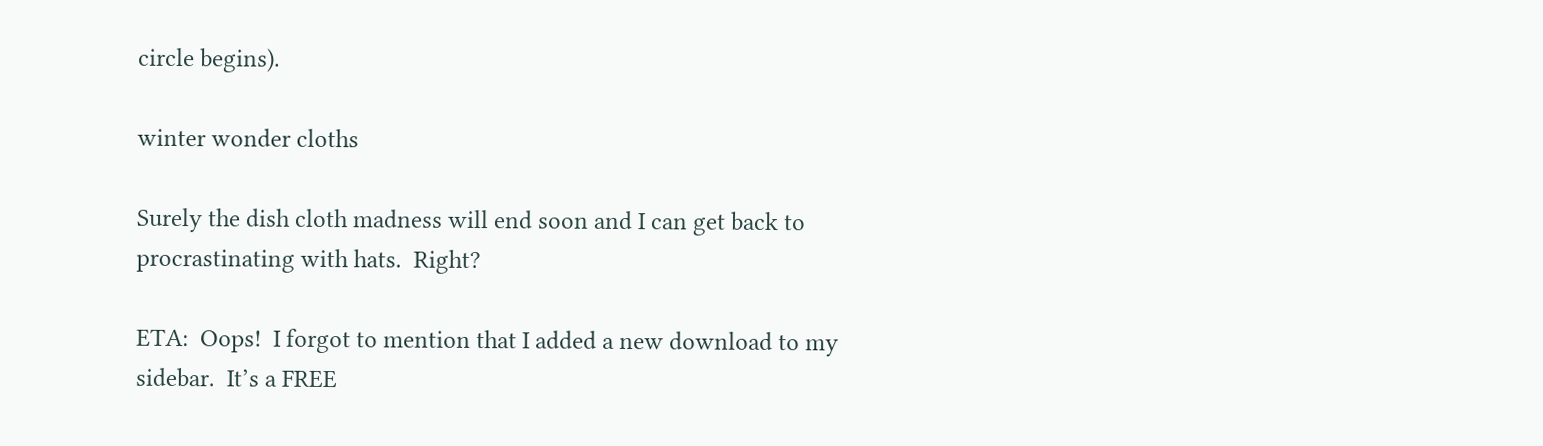circle begins).

winter wonder cloths

Surely the dish cloth madness will end soon and I can get back to procrastinating with hats.  Right?

ETA:  Oops!  I forgot to mention that I added a new download to my sidebar.  It’s a FREE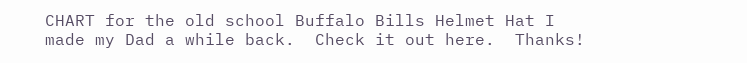CHART for the old school Buffalo Bills Helmet Hat I made my Dad a while back.  Check it out here.  Thanks!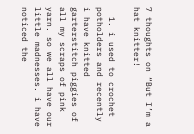7 thoughts on “But I’m a hat knitter!

  1. i used to crochet potholders and recently i have knitted garterstitch piggies of all my scraps of pink yarn. so we all have our little madnesses. i have noticed the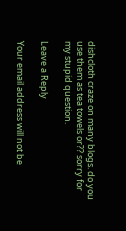dishcloth craze on many blogs. do you use them as tea towels or?? sorry for my stupid question.

Leave a Reply

Your email address will not be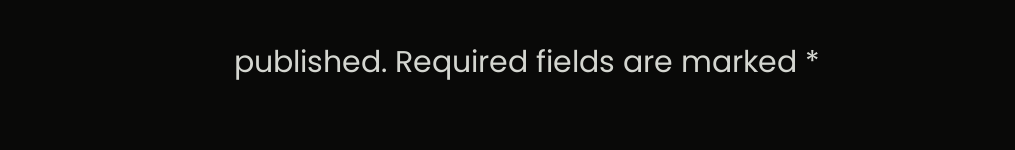published. Required fields are marked *